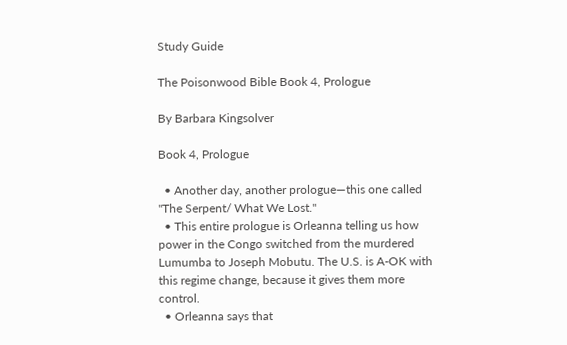Study Guide

The Poisonwood Bible Book 4, Prologue

By Barbara Kingsolver

Book 4, Prologue

  • Another day, another prologue—this one called "The Serpent/ What We Lost."
  • This entire prologue is Orleanna telling us how power in the Congo switched from the murdered Lumumba to Joseph Mobutu. The U.S. is A-OK with this regime change, because it gives them more control.
  • Orleanna says that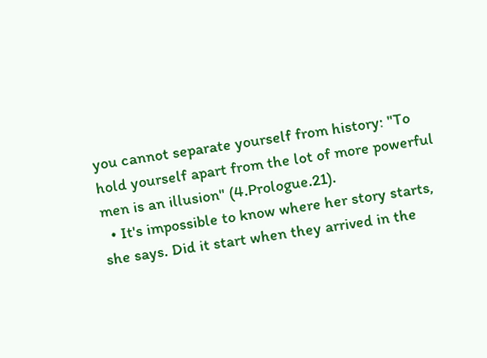you cannot separate yourself from history: "To hold yourself apart from the lot of more powerful men is an illusion" (4.Prologue.21).
  • It's impossible to know where her story starts, she says. Did it start when they arrived in the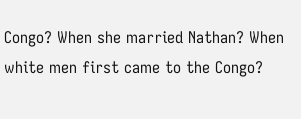Congo? When she married Nathan? When white men first came to the Congo?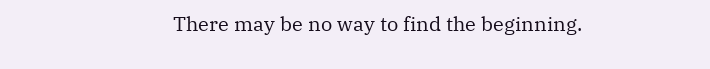There may be no way to find the beginning.